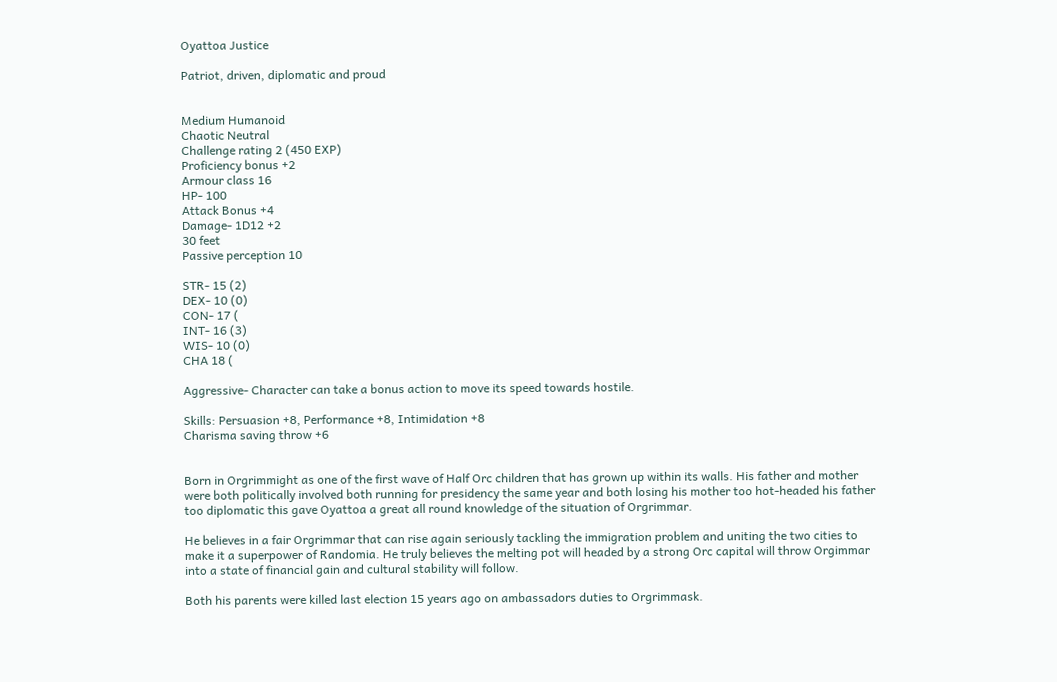Oyattoa Justice

Patriot, driven, diplomatic and proud


Medium Humanoid
Chaotic Neutral
Challenge rating 2 (450 EXP)
Proficiency bonus +2
Armour class 16
HP- 100
Attack Bonus +4
Damage- 1D12 +2
30 feet
Passive perception 10

STR- 15 (2)
DEX- 10 (0)
CON- 17 (
INT- 16 (3)
WIS- 10 (0)
CHA 18 (

Aggressive- Character can take a bonus action to move its speed towards hostile.

Skills: Persuasion +8, Performance +8, Intimidation +8
Charisma saving throw +6


Born in Orgrimmight as one of the first wave of Half Orc children that has grown up within its walls. His father and mother were both politically involved both running for presidency the same year and both losing his mother too hot-headed his father too diplomatic this gave Oyattoa a great all round knowledge of the situation of Orgrimmar.

He believes in a fair Orgrimmar that can rise again seriously tackling the immigration problem and uniting the two cities to make it a superpower of Randomia. He truly believes the melting pot will headed by a strong Orc capital will throw Orgimmar into a state of financial gain and cultural stability will follow.

Both his parents were killed last election 15 years ago on ambassadors duties to Orgrimmask.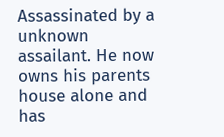Assassinated by a unknown assailant. He now owns his parents house alone and has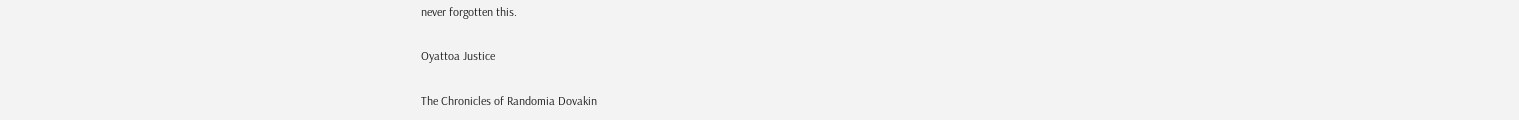never forgotten this.

Oyattoa Justice

The Chronicles of Randomia Dovakin